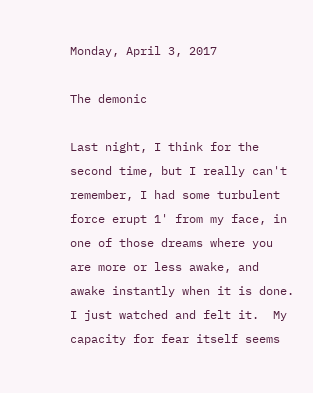Monday, April 3, 2017

The demonic

Last night, I think for the second time, but I really can't remember, I had some turbulent force erupt 1' from my face, in one of those dreams where you are more or less awake, and awake instantly when it is done.  I just watched and felt it.  My capacity for fear itself seems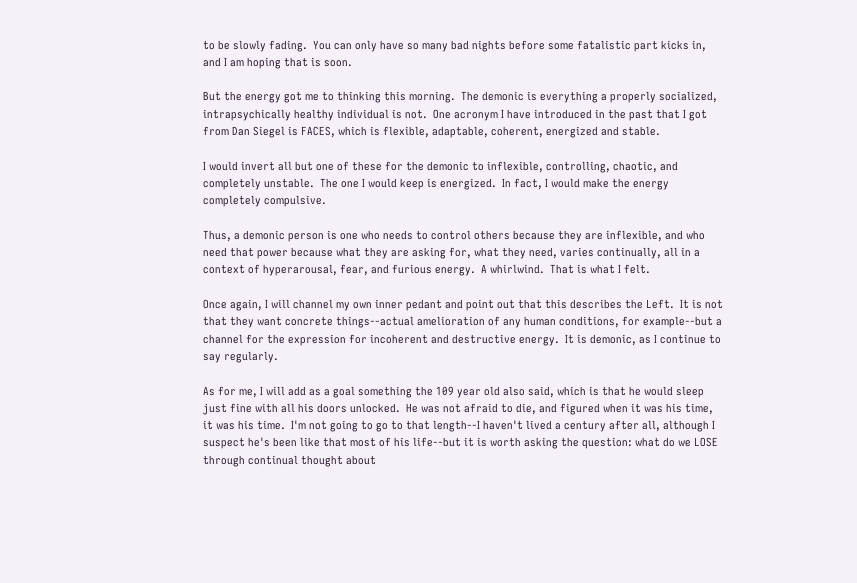to be slowly fading.  You can only have so many bad nights before some fatalistic part kicks in, and I am hoping that is soon.

But the energy got me to thinking this morning.  The demonic is everything a properly socialized, intrapsychically healthy individual is not.  One acronym I have introduced in the past that I got from Dan Siegel is FACES, which is flexible, adaptable, coherent, energized and stable.

I would invert all but one of these for the demonic to inflexible, controlling, chaotic, and completely unstable.  The one I would keep is energized.  In fact, I would make the energy completely compulsive.

Thus, a demonic person is one who needs to control others because they are inflexible, and who need that power because what they are asking for, what they need, varies continually, all in a context of hyperarousal, fear, and furious energy.  A whirlwind.  That is what I felt.

Once again, I will channel my own inner pedant and point out that this describes the Left.  It is not that they want concrete things--actual amelioration of any human conditions, for example--but a channel for the expression for incoherent and destructive energy.  It is demonic, as I continue to say regularly.

As for me, I will add as a goal something the 109 year old also said, which is that he would sleep just fine with all his doors unlocked.  He was not afraid to die, and figured when it was his time, it was his time.  I'm not going to go to that length--I haven't lived a century after all, although I suspect he's been like that most of his life--but it is worth asking the question: what do we LOSE through continual thought about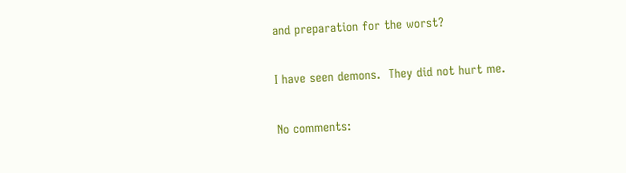and preparation for the worst?

I have seen demons.  They did not hurt me.

No comments: